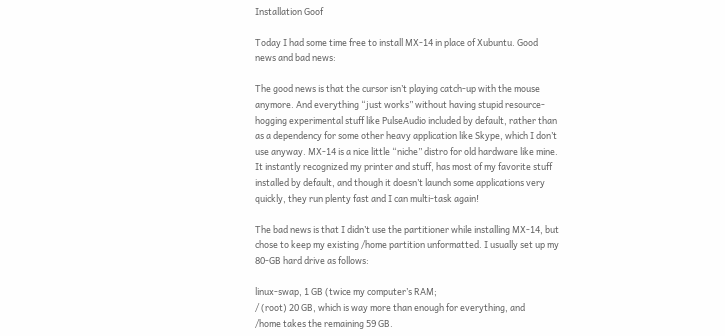Installation Goof

Today I had some time free to install MX-14 in place of Xubuntu. Good news and bad news:

The good news is that the cursor isn’t playing catch-up with the mouse anymore. And everything “just works” without having stupid resource-hogging experimental stuff like PulseAudio included by default, rather than as a dependency for some other heavy application like Skype, which I don’t use anyway. MX-14 is a nice little “niche” distro for old hardware like mine. It instantly recognized my printer and stuff, has most of my favorite stuff installed by default, and though it doesn’t launch some applications very quickly, they run plenty fast and I can multi-task again!

The bad news is that I didn’t use the partitioner while installing MX-14, but chose to keep my existing /home partition unformatted. I usually set up my 80-GB hard drive as follows:

linux-swap, 1 GB (twice my computer’s RAM;
/ (root) 20 GB, which is way more than enough for everything, and
/home takes the remaining 59 GB.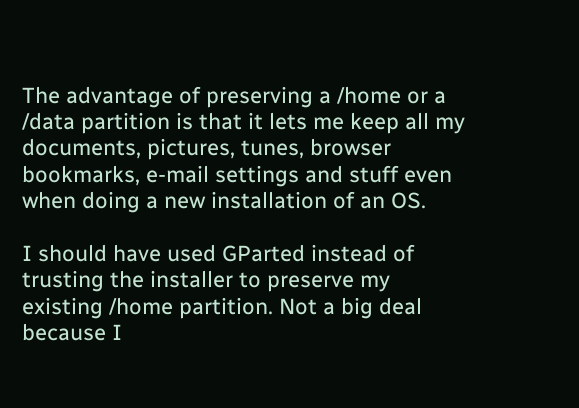The advantage of preserving a /home or a /data partition is that it lets me keep all my documents, pictures, tunes, browser bookmarks, e-mail settings and stuff even when doing a new installation of an OS.

I should have used GParted instead of trusting the installer to preserve my existing /home partition. Not a big deal because I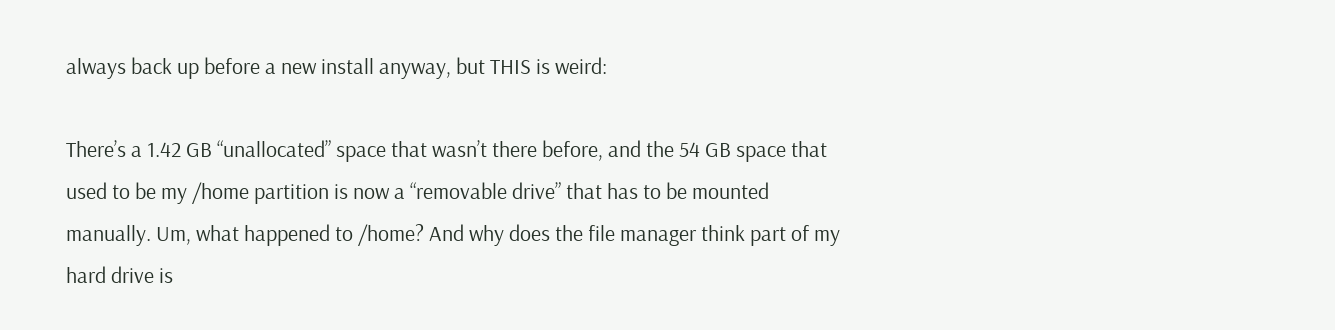always back up before a new install anyway, but THIS is weird:

There’s a 1.42 GB “unallocated” space that wasn’t there before, and the 54 GB space that used to be my /home partition is now a “removable drive” that has to be mounted manually. Um, what happened to /home? And why does the file manager think part of my hard drive is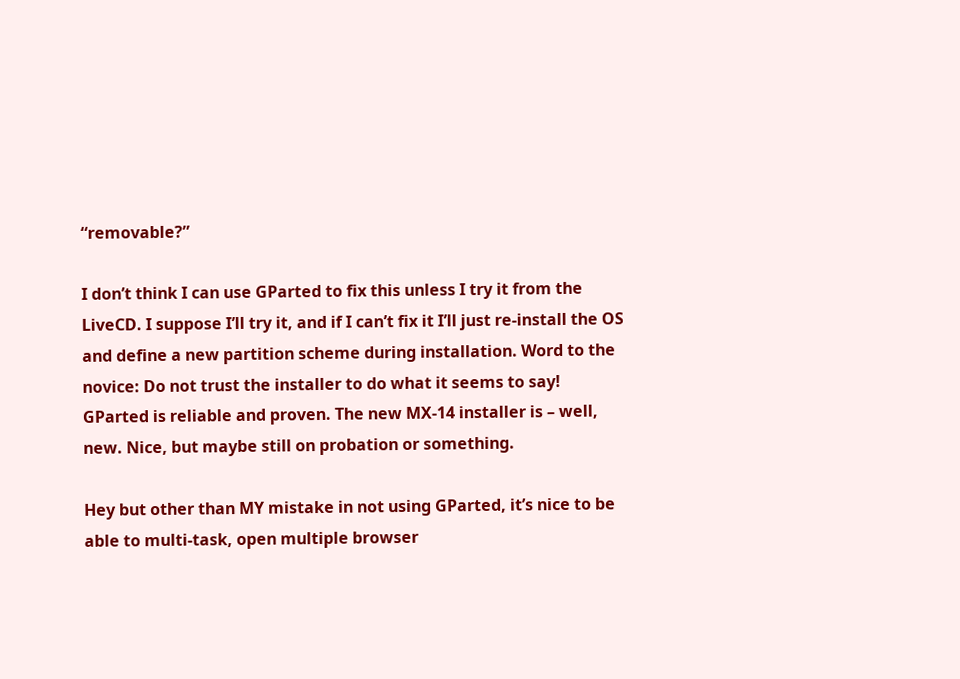“removable?”

I don’t think I can use GParted to fix this unless I try it from the LiveCD. I suppose I’ll try it, and if I can’t fix it I’ll just re-install the OS and define a new partition scheme during installation. Word to the novice: Do not trust the installer to do what it seems to say! GParted is reliable and proven. The new MX-14 installer is – well, new. Nice, but maybe still on probation or something.

Hey but other than MY mistake in not using GParted, it’s nice to be able to multi-task, open multiple browser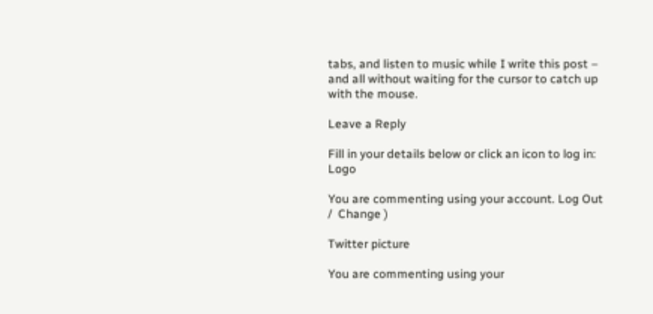tabs, and listen to music while I write this post – and all without waiting for the cursor to catch up with the mouse.

Leave a Reply

Fill in your details below or click an icon to log in: Logo

You are commenting using your account. Log Out /  Change )

Twitter picture

You are commenting using your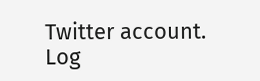Twitter account. Log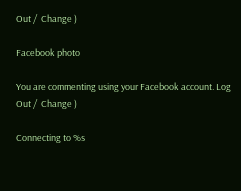Out /  Change )

Facebook photo

You are commenting using your Facebook account. Log Out /  Change )

Connecting to %s